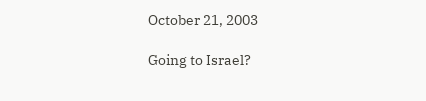October 21, 2003

Going to Israel?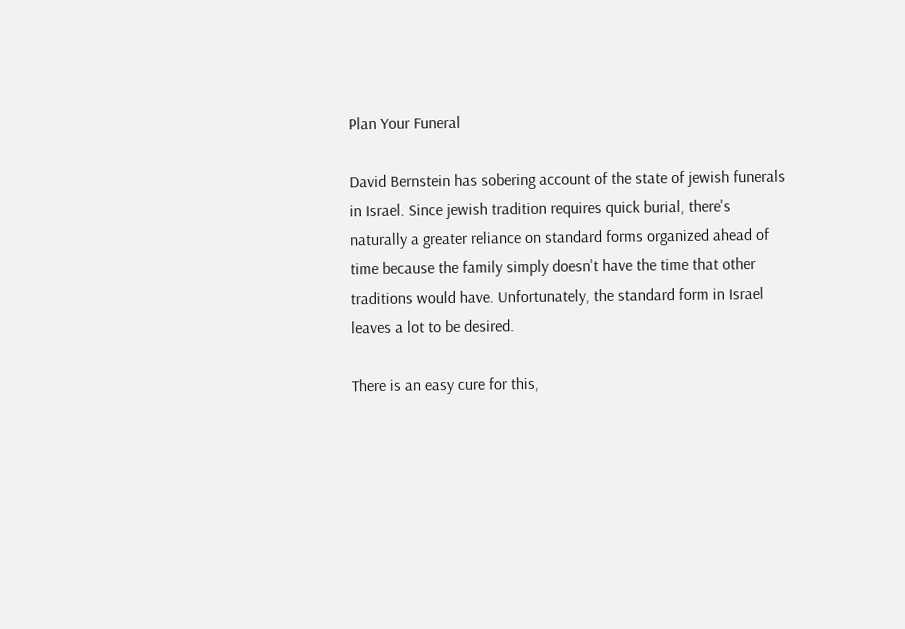Plan Your Funeral

David Bernstein has sobering account of the state of jewish funerals in Israel. Since jewish tradition requires quick burial, there's naturally a greater reliance on standard forms organized ahead of time because the family simply doesn't have the time that other traditions would have. Unfortunately, the standard form in Israel leaves a lot to be desired.

There is an easy cure for this,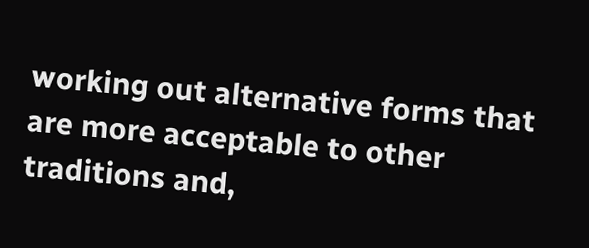working out alternative forms that are more acceptable to other traditions and,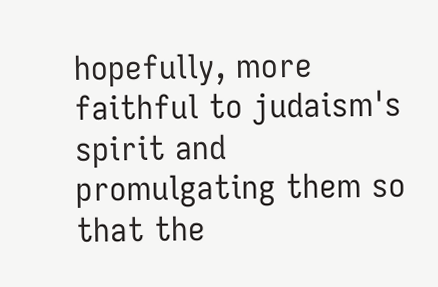hopefully, more faithful to judaism's spirit and promulgating them so that the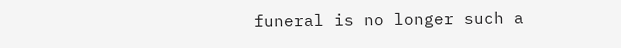funeral is no longer such a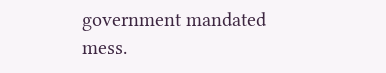government mandated mess.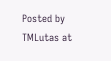Posted by TMLutas at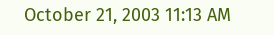October 21, 2003 11:13 AM